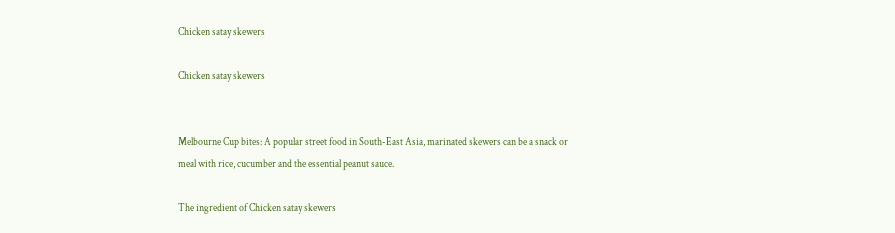Chicken satay skewers

Chicken satay skewers


Melbourne Cup bites: A popular street food in South-East Asia, marinated skewers can be a snack or meal with rice, cucumber and the essential peanut sauce.

The ingredient of Chicken satay skewers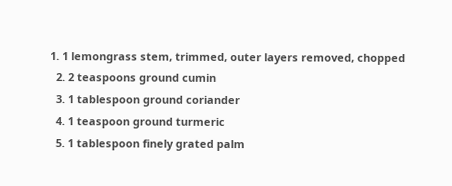1. 1 lemongrass stem, trimmed, outer layers removed, chopped
  2. 2 teaspoons ground cumin
  3. 1 tablespoon ground coriander
  4. 1 teaspoon ground turmeric
  5. 1 tablespoon finely grated palm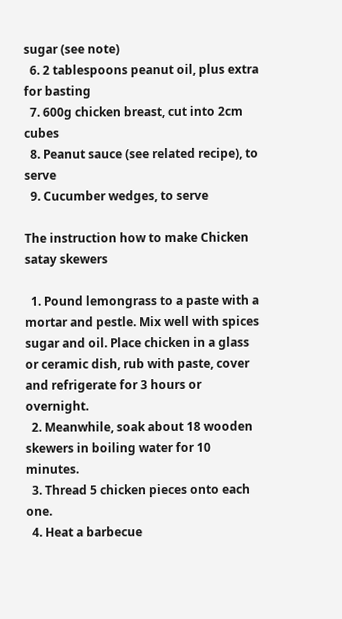sugar (see note)
  6. 2 tablespoons peanut oil, plus extra for basting
  7. 600g chicken breast, cut into 2cm cubes
  8. Peanut sauce (see related recipe), to serve
  9. Cucumber wedges, to serve

The instruction how to make Chicken satay skewers

  1. Pound lemongrass to a paste with a mortar and pestle. Mix well with spices sugar and oil. Place chicken in a glass or ceramic dish, rub with paste, cover and refrigerate for 3 hours or overnight.
  2. Meanwhile, soak about 18 wooden skewers in boiling water for 10 minutes.
  3. Thread 5 chicken pieces onto each one.
  4. Heat a barbecue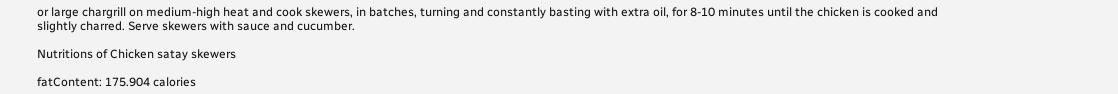or large chargrill on medium-high heat and cook skewers, in batches, turning and constantly basting with extra oil, for 8-10 minutes until the chicken is cooked and slightly charred. Serve skewers with sauce and cucumber.

Nutritions of Chicken satay skewers

fatContent: 175.904 calories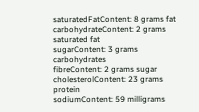saturatedFatContent: 8 grams fat
carbohydrateContent: 2 grams saturated fat
sugarContent: 3 grams carbohydrates
fibreContent: 2 grams sugar
cholesterolContent: 23 grams protein
sodiumContent: 59 milligrams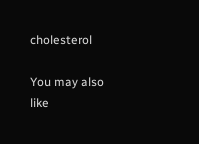cholesterol

You may also like